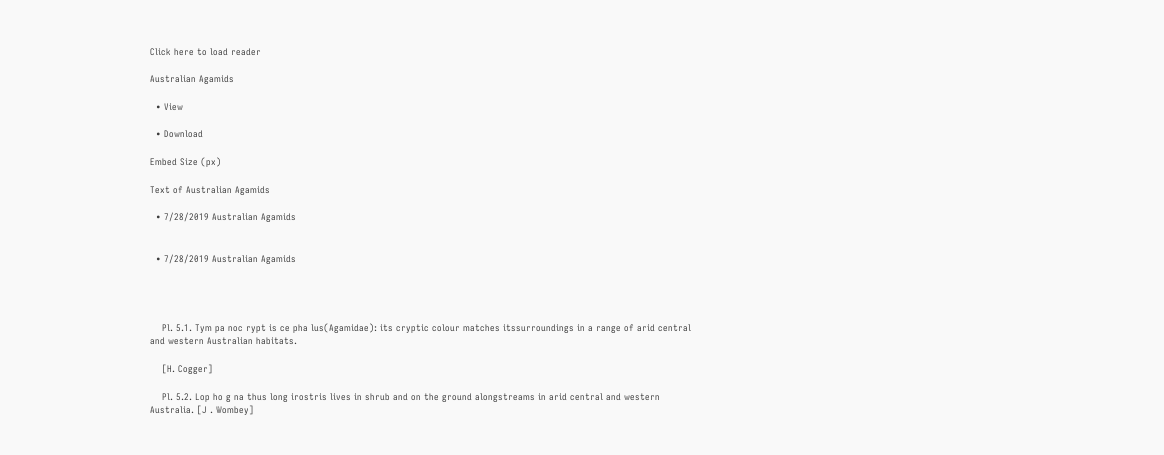Click here to load reader

Australian Agamids

  • View

  • Download

Embed Size (px)

Text of Australian Agamids

  • 7/28/2019 Australian Agamids


  • 7/28/2019 Australian Agamids




    Pl. 5.1. Tym pa noc rypt is ce pha lus(Agamidae): its cryptic colour matches itssurroundings in a range of arid central and western Australian habitats.

    [H. Cogger]

    Pl. 5.2. Lop ho g na thus long irostris lives in shrub and on the ground alongstreams in arid central and western Australia. [J . Wombey]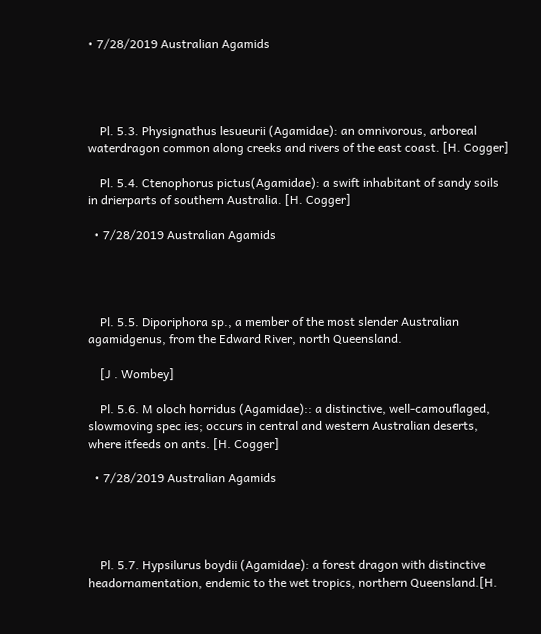• 7/28/2019 Australian Agamids




    Pl. 5.3. Physignathus lesueurii (Agamidae): an omnivorous, arboreal waterdragon common along creeks and rivers of the east coast. [H. Cogger]

    Pl. 5.4. Ctenophorus pictus(Agamidae): a swift inhabitant of sandy soils in drierparts of southern Australia. [H. Cogger]

  • 7/28/2019 Australian Agamids




    Pl. 5.5. Diporiphora sp., a member of the most slender Australian agamidgenus, from the Edward River, north Queensland.

    [J . Wombey]

    Pl. 5.6. M oloch horridus (Agamidae):: a distinctive, well-camouflaged, slowmoving spec ies; occurs in central and western Australian deserts, where itfeeds on ants. [H. Cogger]

  • 7/28/2019 Australian Agamids




    Pl. 5.7. Hypsilurus boydii (Agamidae): a forest dragon with distinctive headornamentation, endemic to the wet tropics, northern Queensland.[H.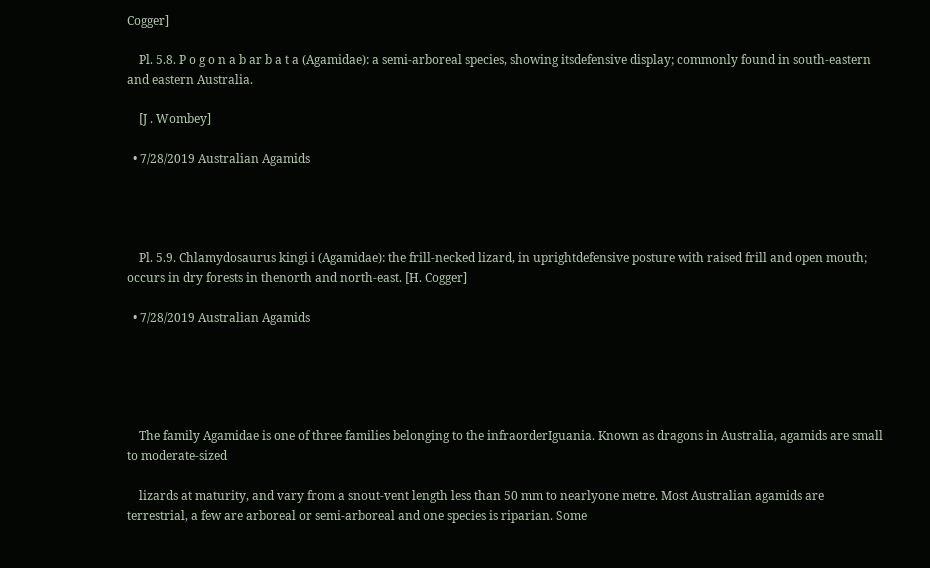Cogger]

    Pl. 5.8. P o g o n a b ar b a t a (Agamidae): a semi-arboreal species, showing itsdefensive display; commonly found in south-eastern and eastern Australia.

    [J . Wombey]

  • 7/28/2019 Australian Agamids




    Pl. 5.9. Chlamydosaurus kingi i (Agamidae): the frill-necked lizard, in uprightdefensive posture with raised frill and open mouth; occurs in dry forests in thenorth and north-east. [H. Cogger]

  • 7/28/2019 Australian Agamids





    The family Agamidae is one of three families belonging to the infraorderIguania. Known as dragons in Australia, agamids are small to moderate-sized

    lizards at maturity, and vary from a snout-vent length less than 50 mm to nearlyone metre. Most Australian agamids are terrestrial, a few are arboreal or semi-arboreal and one species is riparian. Some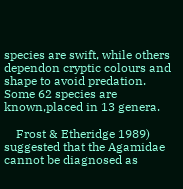species are swift, while others dependon cryptic colours and shape to avoid predation. Some 62 species are known,placed in 13 genera.

    Frost & Etheridge 1989) suggested that the Agamidae cannot be diagnosed as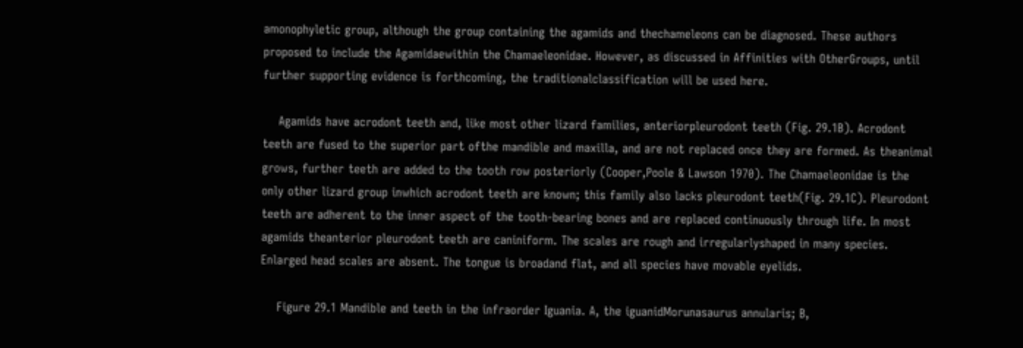amonophyletic group, although the group containing the agamids and thechameleons can be diagnosed. These authors proposed to include the Agamidaewithin the Chamaeleonidae. However, as discussed in Affinities with OtherGroups, until further supporting evidence is forthcoming, the traditionalclassification will be used here.

    Agamids have acrodont teeth and, like most other lizard families, anteriorpleurodont teeth (Fig. 29.1B). Acrodont teeth are fused to the superior part ofthe mandible and maxilla, and are not replaced once they are formed. As theanimal grows, further teeth are added to the tooth row posteriorly (Cooper,Poole & Lawson 1970). The Chamaeleonidae is the only other lizard group inwhich acrodont teeth are known; this family also lacks pleurodont teeth(Fig. 29.1C). Pleurodont teeth are adherent to the inner aspect of the tooth-bearing bones and are replaced continuously through life. In most agamids theanterior pleurodont teeth are caniniform. The scales are rough and irregularlyshaped in many species. Enlarged head scales are absent. The tongue is broadand flat, and all species have movable eyelids.

    Figure 29.1 Mandible and teeth in the infraorder Iguania. A, the iguanidMorunasaurus annularis; B,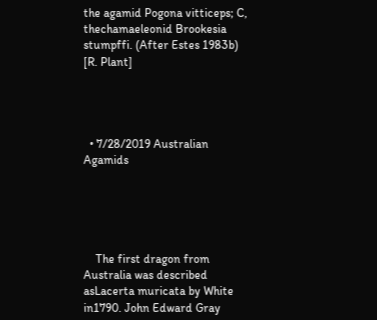the agamid Pogona vitticeps; C, thechamaeleonid Brookesia stumpffi. (After Estes 1983b) [R. Plant]




  • 7/28/2019 Australian Agamids





    The first dragon from Australia was described asLacerta muricata by White in1790. John Edward Gray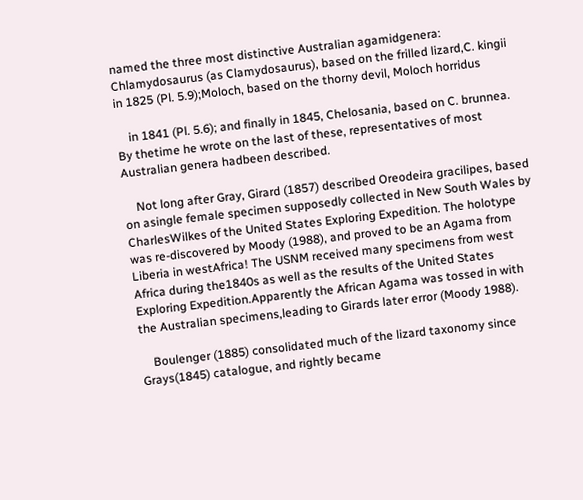named the three most distinctive Australian agamidgenera: Chlamydosaurus (as Clamydosaurus), based on the frilled lizard,C. kingii in 1825 (Pl. 5.9);Moloch, based on the thorny devil, Moloch horridus

    in 1841 (Pl. 5.6); and finally in 1845, Chelosania, based on C. brunnea. By thetime he wrote on the last of these, representatives of most Australian genera hadbeen described.

    Not long after Gray, Girard (1857) described Oreodeira gracilipes, based on asingle female specimen supposedly collected in New South Wales by CharlesWilkes of the United States Exploring Expedition. The holotype was re-discovered by Moody (1988), and proved to be an Agama from Liberia in westAfrica! The USNM received many specimens from west Africa during the1840s as well as the results of the United States Exploring Expedition.Apparently the African Agama was tossed in with the Australian specimens,leading to Girards later error (Moody 1988).

    Boulenger (1885) consolidated much of the lizard taxonomy since Grays(1845) catalogue, and rightly became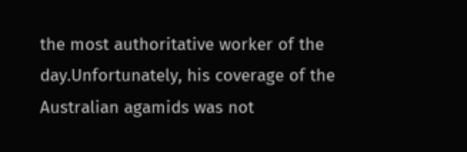the most authoritative worker of the day.Unfortunately, his coverage of the Australian agamids was not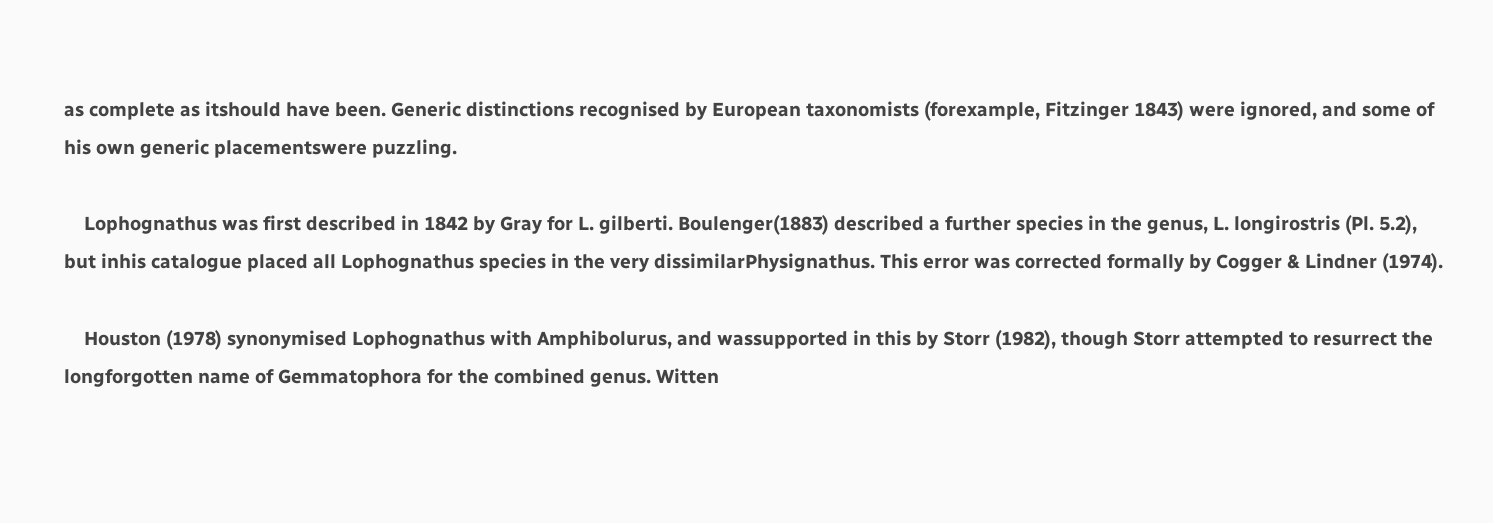as complete as itshould have been. Generic distinctions recognised by European taxonomists (forexample, Fitzinger 1843) were ignored, and some of his own generic placementswere puzzling.

    Lophognathus was first described in 1842 by Gray for L. gilberti. Boulenger(1883) described a further species in the genus, L. longirostris (Pl. 5.2), but inhis catalogue placed all Lophognathus species in the very dissimilarPhysignathus. This error was corrected formally by Cogger & Lindner (1974).

    Houston (1978) synonymised Lophognathus with Amphibolurus, and wassupported in this by Storr (1982), though Storr attempted to resurrect the longforgotten name of Gemmatophora for the combined genus. Witten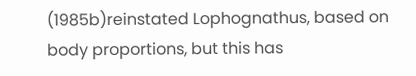(1985b)reinstated Lophognathus, based on body proportions, but this has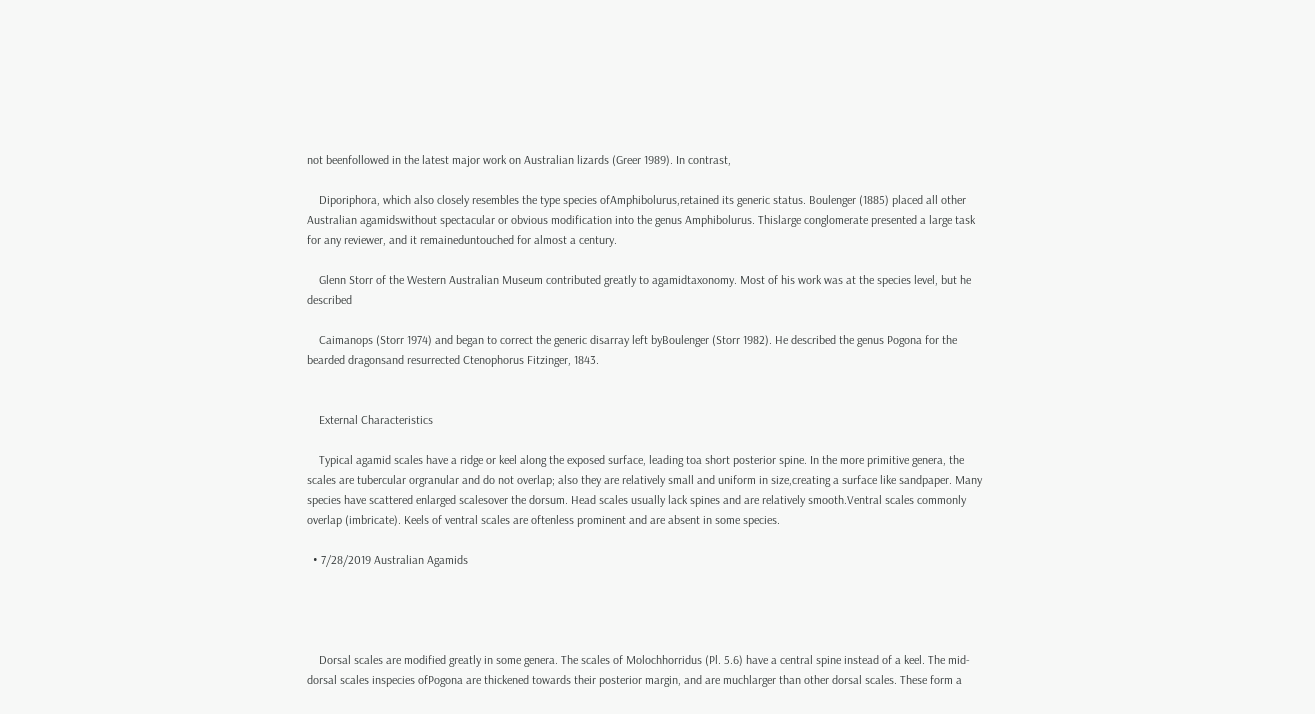not beenfollowed in the latest major work on Australian lizards (Greer 1989). In contrast,

    Diporiphora, which also closely resembles the type species ofAmphibolurus,retained its generic status. Boulenger (1885) placed all other Australian agamidswithout spectacular or obvious modification into the genus Amphibolurus. Thislarge conglomerate presented a large task for any reviewer, and it remaineduntouched for almost a century.

    Glenn Storr of the Western Australian Museum contributed greatly to agamidtaxonomy. Most of his work was at the species level, but he described

    Caimanops (Storr 1974) and began to correct the generic disarray left byBoulenger (Storr 1982). He described the genus Pogona for the bearded dragonsand resurrected Ctenophorus Fitzinger, 1843.


    External Characteristics

    Typical agamid scales have a ridge or keel along the exposed surface, leading toa short posterior spine. In the more primitive genera, the scales are tubercular orgranular and do not overlap; also they are relatively small and uniform in size,creating a surface like sandpaper. Many species have scattered enlarged scalesover the dorsum. Head scales usually lack spines and are relatively smooth.Ventral scales commonly overlap (imbricate). Keels of ventral scales are oftenless prominent and are absent in some species.

  • 7/28/2019 Australian Agamids




    Dorsal scales are modified greatly in some genera. The scales of Molochhorridus (Pl. 5.6) have a central spine instead of a keel. The mid-dorsal scales inspecies ofPogona are thickened towards their posterior margin, and are muchlarger than other dorsal scales. These form a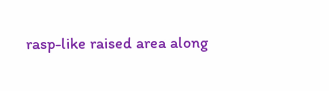rasp-like raised area along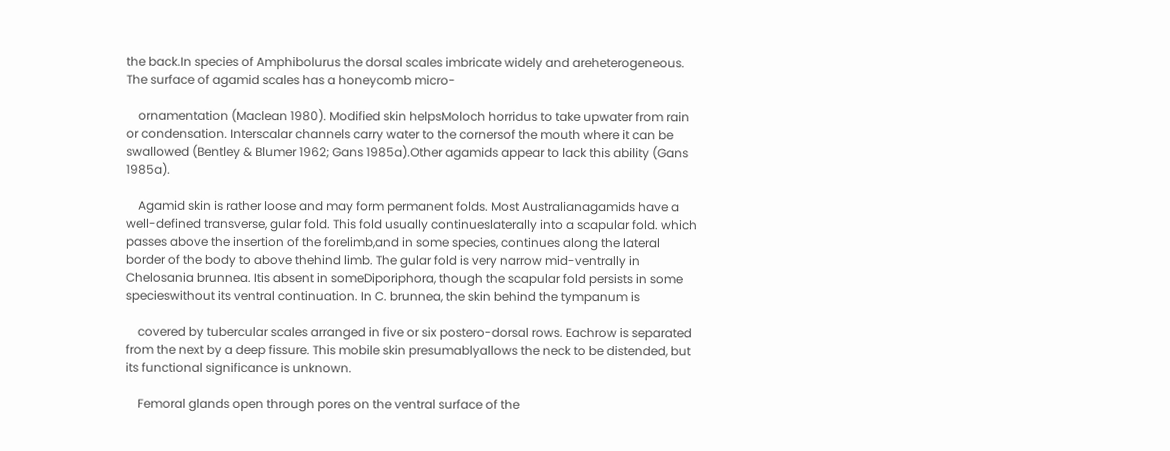the back.In species of Amphibolurus the dorsal scales imbricate widely and areheterogeneous. The surface of agamid scales has a honeycomb micro-

    ornamentation (Maclean 1980). Modified skin helpsMoloch horridus to take upwater from rain or condensation. Interscalar channels carry water to the cornersof the mouth where it can be swallowed (Bentley & Blumer 1962; Gans 1985a).Other agamids appear to lack this ability (Gans 1985a).

    Agamid skin is rather loose and may form permanent folds. Most Australianagamids have a well-defined transverse, gular fold. This fold usually continueslaterally into a scapular fold. which passes above the insertion of the forelimb,and in some species, continues along the lateral border of the body to above thehind limb. The gular fold is very narrow mid-ventrally in Chelosania brunnea. Itis absent in someDiporiphora, though the scapular fold persists in some specieswithout its ventral continuation. In C. brunnea, the skin behind the tympanum is

    covered by tubercular scales arranged in five or six postero-dorsal rows. Eachrow is separated from the next by a deep fissure. This mobile skin presumablyallows the neck to be distended, but its functional significance is unknown.

    Femoral glands open through pores on the ventral surface of the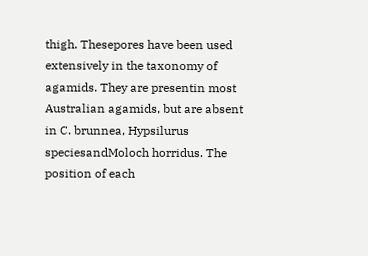thigh. Thesepores have been used extensively in the taxonomy of agamids. They are presentin most Australian agamids, but are absent in C. brunnea, Hypsilurus speciesandMoloch horridus. The position of each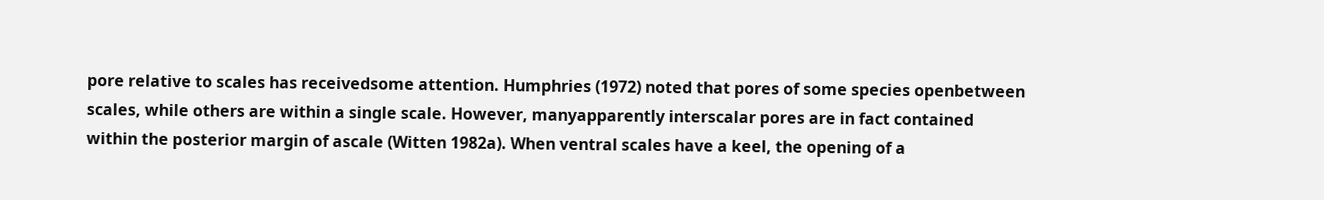pore relative to scales has receivedsome attention. Humphries (1972) noted that pores of some species openbetween scales, while others are within a single scale. However, manyapparently interscalar pores are in fact contained within the posterior margin of ascale (Witten 1982a). When ventral scales have a keel, the opening of a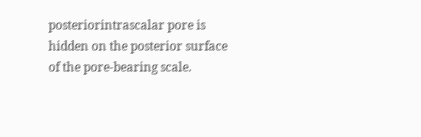posteriorintrascalar pore is hidden on the posterior surface of the pore-bearing scale.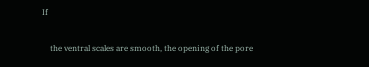If

    the ventral scales are smooth, the opening of the pore